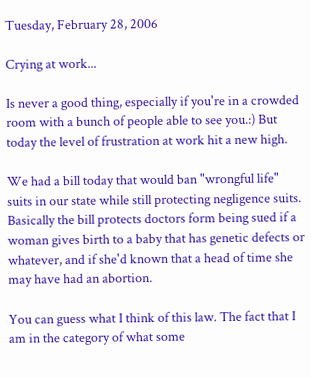Tuesday, February 28, 2006

Crying at work...

Is never a good thing, especially if you're in a crowded room with a bunch of people able to see you.:) But today the level of frustration at work hit a new high.

We had a bill today that would ban "wrongful life" suits in our state while still protecting negligence suits. Basically the bill protects doctors form being sued if a woman gives birth to a baby that has genetic defects or whatever, and if she'd known that a head of time she may have had an abortion.

You can guess what I think of this law. The fact that I am in the category of what some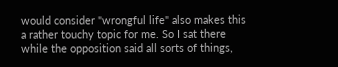would consider "wrongful life" also makes this a rather touchy topic for me. So I sat there while the opposition said all sorts of things,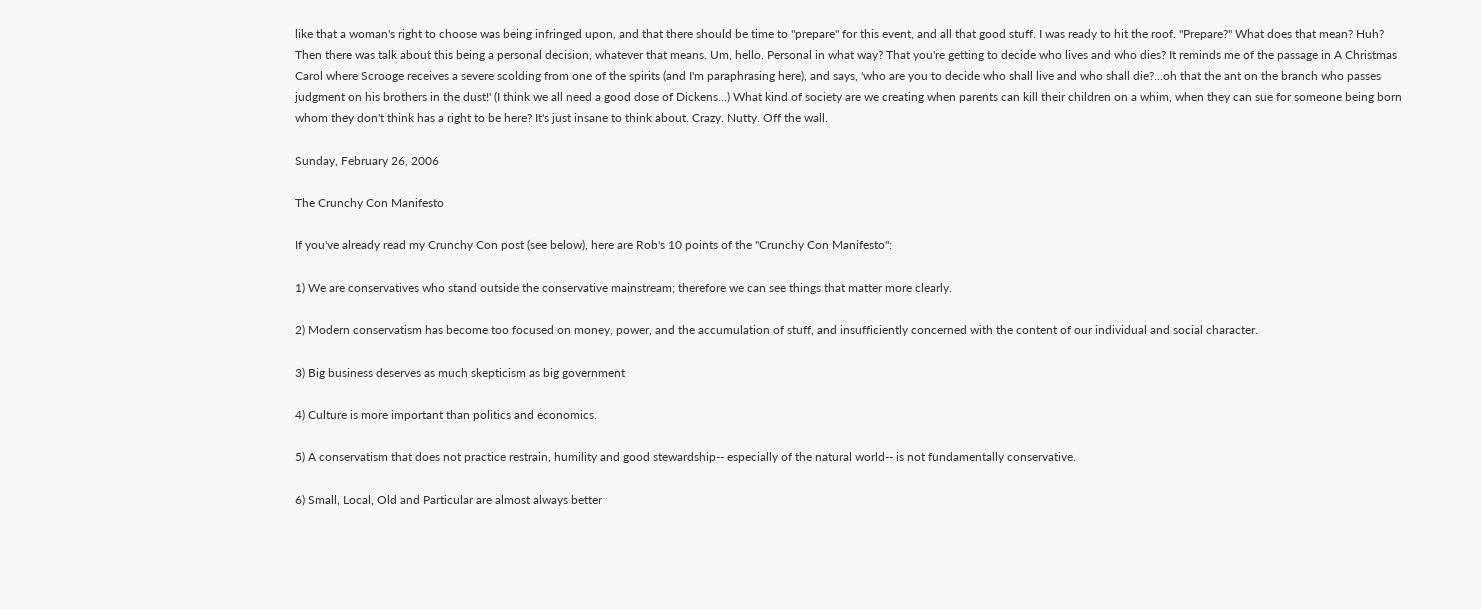like that a woman's right to choose was being infringed upon, and that there should be time to "prepare" for this event, and all that good stuff. I was ready to hit the roof. "Prepare?" What does that mean? Huh? Then there was talk about this being a personal decision, whatever that means. Um, hello. Personal in what way? That you're getting to decide who lives and who dies? It reminds me of the passage in A Christmas Carol where Scrooge receives a severe scolding from one of the spirits (and I'm paraphrasing here), and says, 'who are you to decide who shall live and who shall die?...oh that the ant on the branch who passes judgment on his brothers in the dust!' (I think we all need a good dose of Dickens...) What kind of society are we creating when parents can kill their children on a whim, when they can sue for someone being born whom they don't think has a right to be here? It's just insane to think about. Crazy. Nutty. Off the wall.

Sunday, February 26, 2006

The Crunchy Con Manifesto

If you've already read my Crunchy Con post (see below), here are Rob's 10 points of the "Crunchy Con Manifesto":

1) We are conservatives who stand outside the conservative mainstream; therefore we can see things that matter more clearly.

2) Modern conservatism has become too focused on money, power, and the accumulation of stuff, and insufficiently concerned with the content of our individual and social character.

3) Big business deserves as much skepticism as big government

4) Culture is more important than politics and economics.

5) A conservatism that does not practice restrain, humility and good stewardship-- especially of the natural world-- is not fundamentally conservative.

6) Small, Local, Old and Particular are almost always better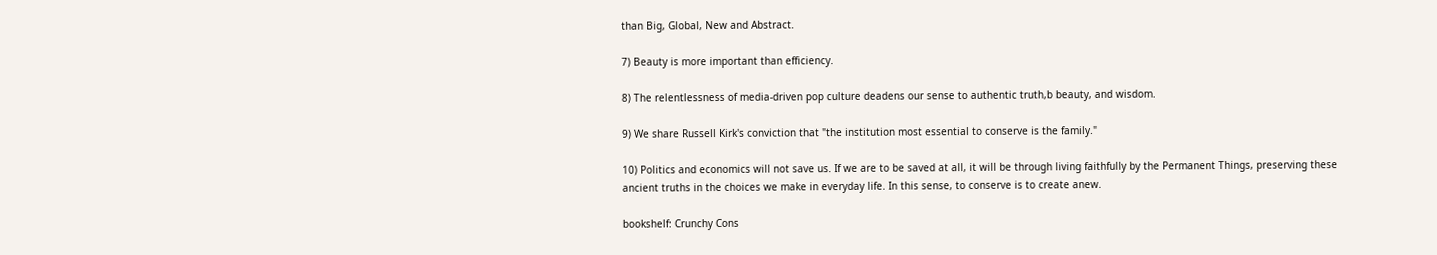than Big, Global, New and Abstract.

7) Beauty is more important than efficiency.

8) The relentlessness of media-driven pop culture deadens our sense to authentic truth,b beauty, and wisdom.

9) We share Russell Kirk's conviction that "the institution most essential to conserve is the family."

10) Politics and economics will not save us. If we are to be saved at all, it will be through living faithfully by the Permanent Things, preserving these ancient truths in the choices we make in everyday life. In this sense, to conserve is to create anew.

bookshelf: Crunchy Cons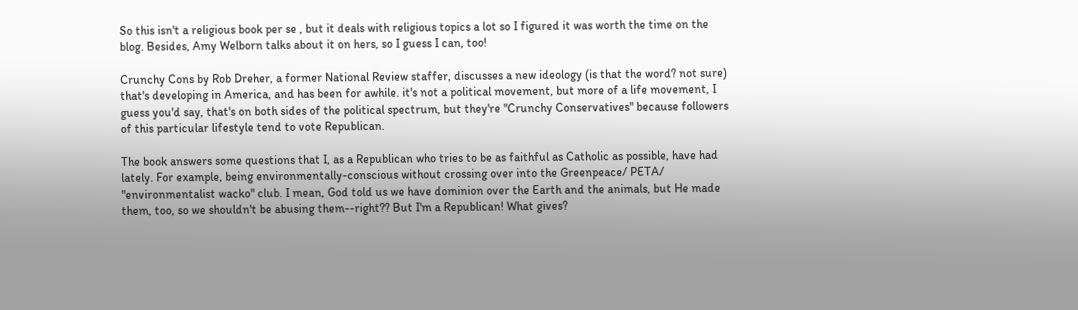So this isn't a religious book per se , but it deals with religious topics a lot so I figured it was worth the time on the blog. Besides, Amy Welborn talks about it on hers, so I guess I can, too!

Crunchy Cons by Rob Dreher, a former National Review staffer, discusses a new ideology (is that the word? not sure) that's developing in America, and has been for awhile. it's not a political movement, but more of a life movement, I guess you'd say, that's on both sides of the political spectrum, but they're "Crunchy Conservatives" because followers of this particular lifestyle tend to vote Republican.

The book answers some questions that I, as a Republican who tries to be as faithful as Catholic as possible, have had lately. For example, being environmentally-conscious without crossing over into the Greenpeace/ PETA/ "environmentalist wacko" club. I mean, God told us we have dominion over the Earth and the animals, but He made them, too, so we shouldn't be abusing them--right?? But I'm a Republican! What gives?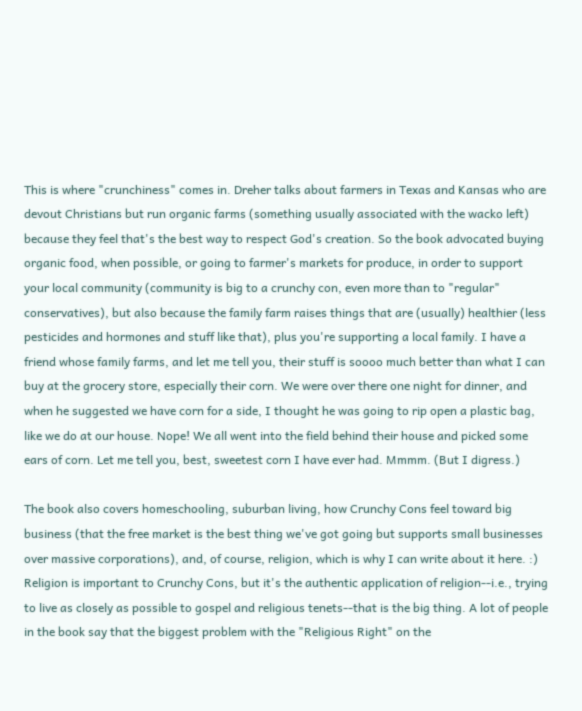This is where "crunchiness" comes in. Dreher talks about farmers in Texas and Kansas who are devout Christians but run organic farms (something usually associated with the wacko left) because they feel that's the best way to respect God's creation. So the book advocated buying organic food, when possible, or going to farmer's markets for produce, in order to support your local community (community is big to a crunchy con, even more than to "regular" conservatives), but also because the family farm raises things that are (usually) healthier (less pesticides and hormones and stuff like that), plus you're supporting a local family. I have a friend whose family farms, and let me tell you, their stuff is soooo much better than what I can buy at the grocery store, especially their corn. We were over there one night for dinner, and when he suggested we have corn for a side, I thought he was going to rip open a plastic bag, like we do at our house. Nope! We all went into the field behind their house and picked some ears of corn. Let me tell you, best, sweetest corn I have ever had. Mmmm. (But I digress.)

The book also covers homeschooling, suburban living, how Crunchy Cons feel toward big business (that the free market is the best thing we've got going but supports small businesses over massive corporations), and, of course, religion, which is why I can write about it here. :) Religion is important to Crunchy Cons, but it's the authentic application of religion--i.e., trying to live as closely as possible to gospel and religious tenets--that is the big thing. A lot of people in the book say that the biggest problem with the "Religious Right" on the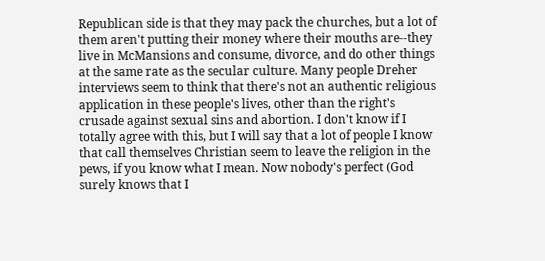Republican side is that they may pack the churches, but a lot of them aren't putting their money where their mouths are--they live in McMansions and consume, divorce, and do other things at the same rate as the secular culture. Many people Dreher interviews seem to think that there's not an authentic religious application in these people's lives, other than the right's crusade against sexual sins and abortion. I don't know if I totally agree with this, but I will say that a lot of people I know that call themselves Christian seem to leave the religion in the pews, if you know what I mean. Now nobody's perfect (God surely knows that I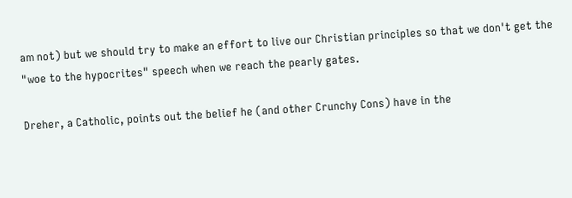am not) but we should try to make an effort to live our Christian principles so that we don't get the "woe to the hypocrites" speech when we reach the pearly gates.

Dreher, a Catholic, points out the belief he (and other Crunchy Cons) have in the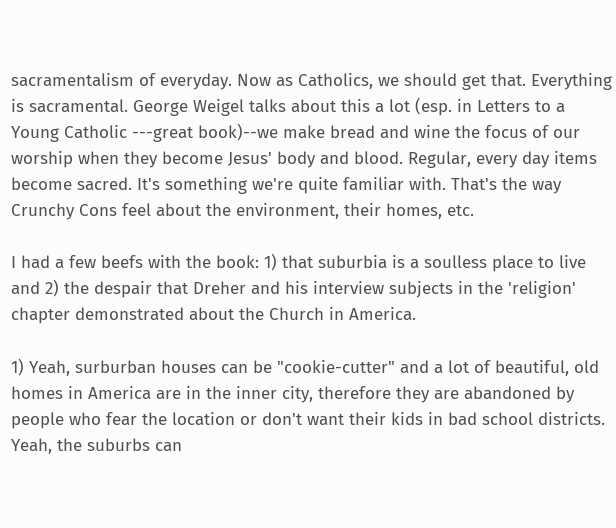sacramentalism of everyday. Now as Catholics, we should get that. Everything is sacramental. George Weigel talks about this a lot (esp. in Letters to a Young Catholic ---great book)--we make bread and wine the focus of our worship when they become Jesus' body and blood. Regular, every day items become sacred. It's something we're quite familiar with. That's the way Crunchy Cons feel about the environment, their homes, etc.

I had a few beefs with the book: 1) that suburbia is a soulless place to live and 2) the despair that Dreher and his interview subjects in the 'religion' chapter demonstrated about the Church in America.

1) Yeah, surburban houses can be "cookie-cutter" and a lot of beautiful, old homes in America are in the inner city, therefore they are abandoned by people who fear the location or don't want their kids in bad school districts. Yeah, the suburbs can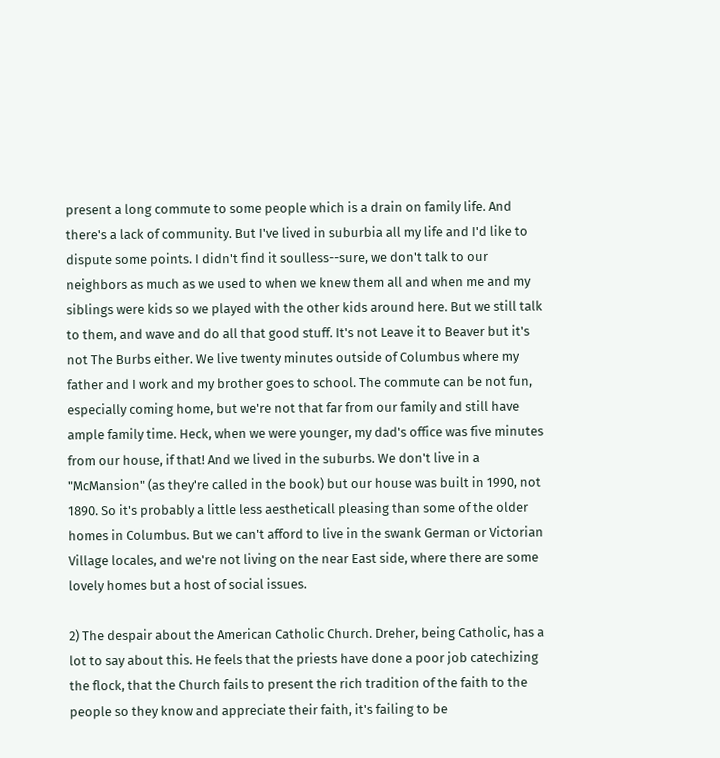present a long commute to some people which is a drain on family life. And there's a lack of community. But I've lived in suburbia all my life and I'd like to dispute some points. I didn't find it soulless--sure, we don't talk to our neighbors as much as we used to when we knew them all and when me and my siblings were kids so we played with the other kids around here. But we still talk to them, and wave and do all that good stuff. It's not Leave it to Beaver but it's not The Burbs either. We live twenty minutes outside of Columbus where my father and I work and my brother goes to school. The commute can be not fun, especially coming home, but we're not that far from our family and still have ample family time. Heck, when we were younger, my dad's office was five minutes from our house, if that! And we lived in the suburbs. We don't live in a "McMansion" (as they're called in the book) but our house was built in 1990, not 1890. So it's probably a little less aestheticall pleasing than some of the older homes in Columbus. But we can't afford to live in the swank German or Victorian Village locales, and we're not living on the near East side, where there are some lovely homes but a host of social issues.

2) The despair about the American Catholic Church. Dreher, being Catholic, has a lot to say about this. He feels that the priests have done a poor job catechizing the flock, that the Church fails to present the rich tradition of the faith to the people so they know and appreciate their faith, it's failing to be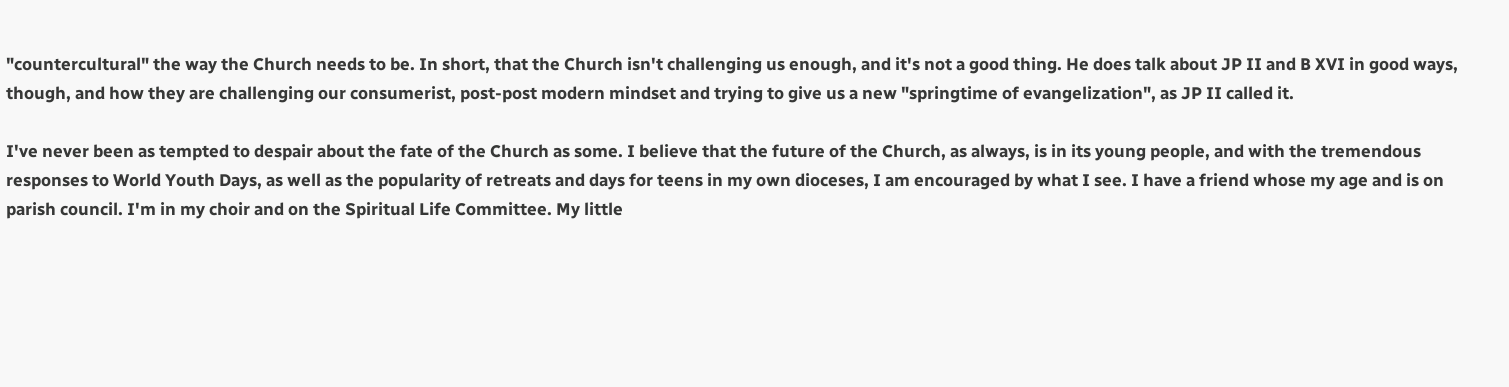"countercultural" the way the Church needs to be. In short, that the Church isn't challenging us enough, and it's not a good thing. He does talk about JP II and B XVI in good ways, though, and how they are challenging our consumerist, post-post modern mindset and trying to give us a new "springtime of evangelization", as JP II called it.

I've never been as tempted to despair about the fate of the Church as some. I believe that the future of the Church, as always, is in its young people, and with the tremendous responses to World Youth Days, as well as the popularity of retreats and days for teens in my own dioceses, I am encouraged by what I see. I have a friend whose my age and is on parish council. I'm in my choir and on the Spiritual Life Committee. My little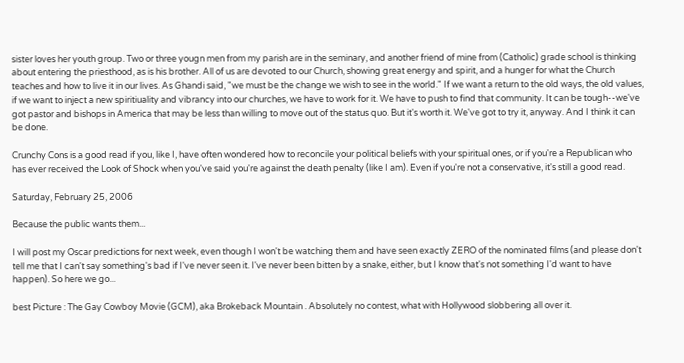sister loves her youth group. Two or three yougn men from my parish are in the seminary, and another friend of mine from (Catholic) grade school is thinking about entering the priesthood, as is his brother. All of us are devoted to our Church, showing great energy and spirit, and a hunger for what the Church teaches and how to live it in our lives. As Ghandi said, "we must be the change we wish to see in the world." If we want a return to the old ways, the old values, if we want to inject a new spiritiuality and vibrancy into our churches, we have to work for it. We have to push to find that community. It can be tough--we've got pastor and bishops in America that may be less than willing to move out of the status quo. But it's worth it. We've got to try it, anyway. And I think it can be done.

Crunchy Cons is a good read if you, like I, have often wondered how to reconcile your political beliefs with your spiritual ones, or if you're a Republican who has ever received the Look of Shock when you've said you're against the death penalty (like I am). Even if you're not a conservative, it's still a good read.

Saturday, February 25, 2006

Because the public wants them...

I will post my Oscar predictions for next week, even though I won't be watching them and have seen exactly ZERO of the nominated films (and please don't tell me that I can't say something's bad if I've never seen it. I've never been bitten by a snake, either, but I know that's not something I'd want to have happen). So here we go...

best Picture : The Gay Cowboy Movie (GCM), aka Brokeback Mountain . Absolutely no contest, what with Hollywood slobbering all over it.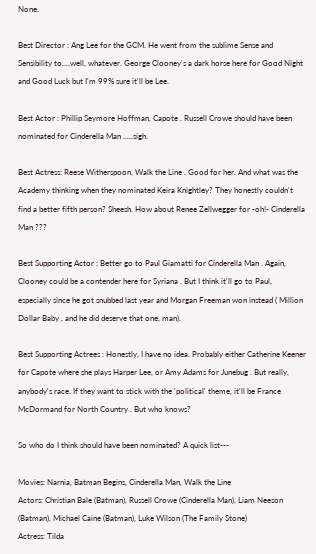None.

Best Director : Ang Lee for the GCM. He went from the sublime Sense and Sensibility to....well, whatever. George Clooney's a dark horse here for Good Night and Good Luck but I'm 99% sure it'll be Lee.

Best Actor : Phillip Seymore Hoffman, Capote . Russell Crowe should have been nominated for Cinderella Man .....sigh.

Best Actress: Reese Witherspoon, Walk the Line . Good for her. And what was the Academy thinking when they nominated Keira Knightley? They honestly couldn't find a better fifth person? Sheesh. How about Renee Zellwegger for -oh!- Cinderella Man ???

Best Supporting Actor : Better go to Paul Giamatti for Cinderella Man . Again, Clooney could be a contender here for Syriana . But I think it'll go to Paul, especially since he got snubbed last year and Morgan Freeman won instead ( Million Dollar Baby , and he did deserve that one, man).

Best Supporting Actrees : Honestly, I have no idea. Probably either Catherine Keener for Capote where she plays Harper Lee, or Amy Adams for Junebug . But really, anybody's race. If they want to stick with the 'political' theme, it'll be France McDormand for North Country . But who knows?

So who do I think should have been nominated? A quick list---

Movies: Narnia, Batman Begins, Cinderella Man, Walk the Line
Actors: Christian Bale (Batman), Russell Crowe (Cinderella Man), Liam Neeson (Batman), Michael Caine (Batman), Luke Wilson (The Family Stone)
Actress: Tilda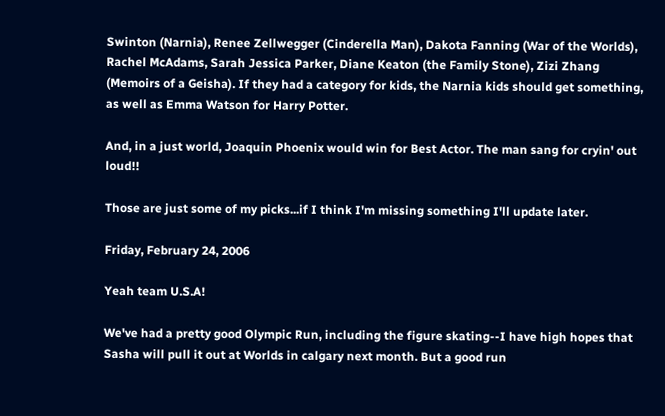Swinton (Narnia), Renee Zellwegger (Cinderella Man), Dakota Fanning (War of the Worlds), Rachel McAdams, Sarah Jessica Parker, Diane Keaton (the Family Stone), Zizi Zhang (Memoirs of a Geisha). If they had a category for kids, the Narnia kids should get something, as well as Emma Watson for Harry Potter.

And, in a just world, Joaquin Phoenix would win for Best Actor. The man sang for cryin' out loud!!

Those are just some of my picks...if I think I'm missing something I'll update later.

Friday, February 24, 2006

Yeah team U.S.A!

We've had a pretty good Olympic Run, including the figure skating--I have high hopes that Sasha will pull it out at Worlds in calgary next month. But a good run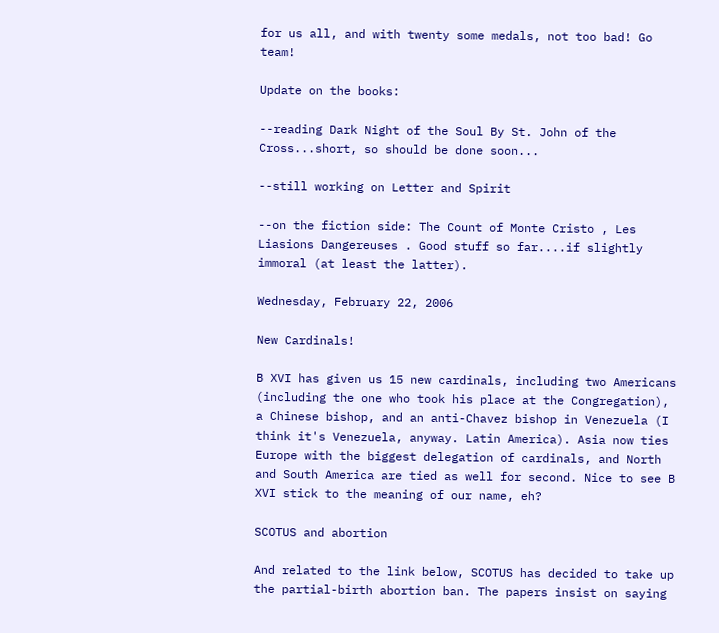for us all, and with twenty some medals, not too bad! Go team!

Update on the books:

--reading Dark Night of the Soul By St. John of the Cross...short, so should be done soon...

--still working on Letter and Spirit

--on the fiction side: The Count of Monte Cristo , Les Liasions Dangereuses . Good stuff so far....if slightly immoral (at least the latter).

Wednesday, February 22, 2006

New Cardinals!

B XVI has given us 15 new cardinals, including two Americans (including the one who took his place at the Congregation), a Chinese bishop, and an anti-Chavez bishop in Venezuela (I think it's Venezuela, anyway. Latin America). Asia now ties Europe with the biggest delegation of cardinals, and North and South America are tied as well for second. Nice to see B XVI stick to the meaning of our name, eh?

SCOTUS and abortion

And related to the link below, SCOTUS has decided to take up the partial-birth abortion ban. The papers insist on saying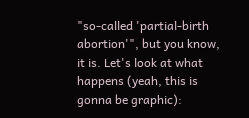"so-called 'partial-birth abortion'", but you know, it is. Let's look at what happens (yeah, this is gonna be graphic):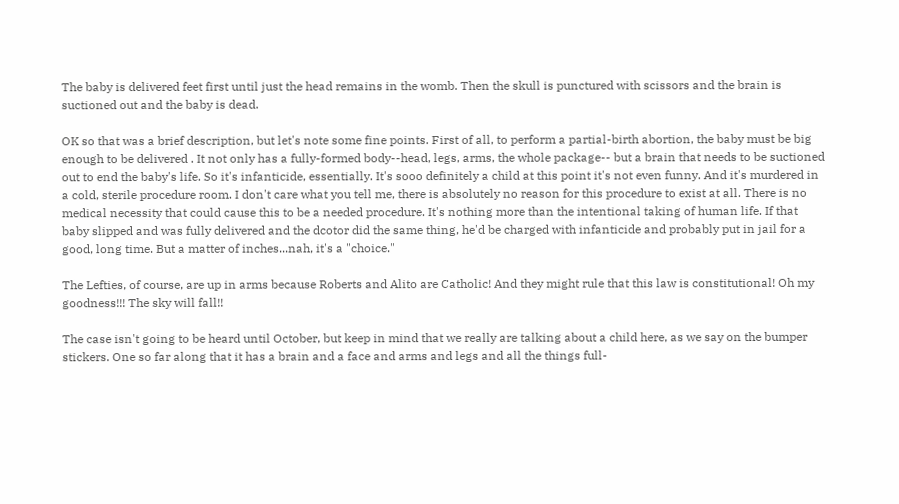The baby is delivered feet first until just the head remains in the womb. Then the skull is punctured with scissors and the brain is suctioned out and the baby is dead.

OK so that was a brief description, but let's note some fine points. First of all, to perform a partial-birth abortion, the baby must be big enough to be delivered . It not only has a fully-formed body--head, legs, arms, the whole package-- but a brain that needs to be suctioned out to end the baby's life. So it's infanticide, essentially. It's sooo definitely a child at this point it's not even funny. And it's murdered in a cold, sterile procedure room. I don't care what you tell me, there is absolutely no reason for this procedure to exist at all. There is no medical necessity that could cause this to be a needed procedure. It's nothing more than the intentional taking of human life. If that baby slipped and was fully delivered and the dcotor did the same thing, he'd be charged with infanticide and probably put in jail for a good, long time. But a matter of inches...nah, it's a "choice."

The Lefties, of course, are up in arms because Roberts and Alito are Catholic! And they might rule that this law is constitutional! Oh my goodness!!! The sky will fall!!

The case isn't going to be heard until October, but keep in mind that we really are talking about a child here, as we say on the bumper stickers. One so far along that it has a brain and a face and arms and legs and all the things full-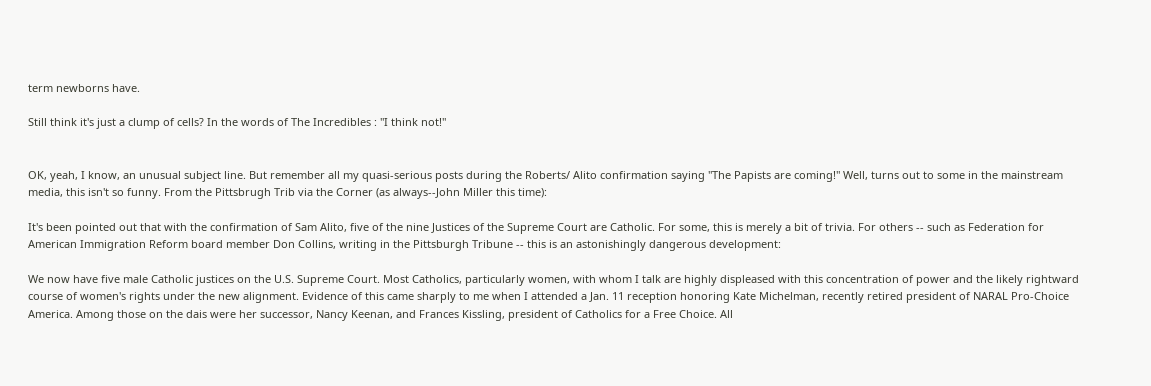term newborns have.

Still think it's just a clump of cells? In the words of The Incredibles : "I think not!"


OK, yeah, I know, an unusual subject line. But remember all my quasi-serious posts during the Roberts/ Alito confirmation saying "The Papists are coming!" Well, turns out to some in the mainstream media, this isn't so funny. From the Pittsbrugh Trib via the Corner (as always--John Miller this time):

It's been pointed out that with the confirmation of Sam Alito, five of the nine Justices of the Supreme Court are Catholic. For some, this is merely a bit of trivia. For others -- such as Federation for American Immigration Reform board member Don Collins, writing in the Pittsburgh Tribune -- this is an astonishingly dangerous development:

We now have five male Catholic justices on the U.S. Supreme Court. Most Catholics, particularly women, with whom I talk are highly displeased with this concentration of power and the likely rightward course of women's rights under the new alignment. Evidence of this came sharply to me when I attended a Jan. 11 reception honoring Kate Michelman, recently retired president of NARAL Pro-Choice America. Among those on the dais were her successor, Nancy Keenan, and Frances Kissling, president of Catholics for a Free Choice. All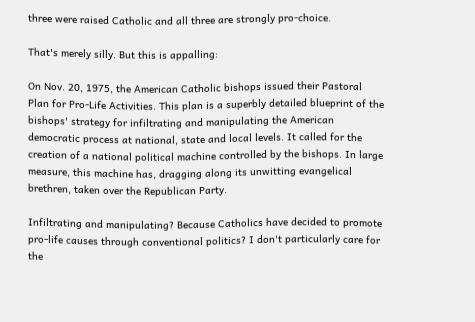three were raised Catholic and all three are strongly pro-choice.

That's merely silly. But this is appalling:

On Nov. 20, 1975, the American Catholic bishops issued their Pastoral Plan for Pro-Life Activities. This plan is a superbly detailed blueprint of the bishops' strategy for infiltrating and manipulating the American democratic process at national, state and local levels. It called for the creation of a national political machine controlled by the bishops. In large measure, this machine has, dragging along its unwitting evangelical brethren, taken over the Republican Party.

Infiltrating and manipulating? Because Catholics have decided to promote pro-life causes through conventional politics? I don't particularly care for the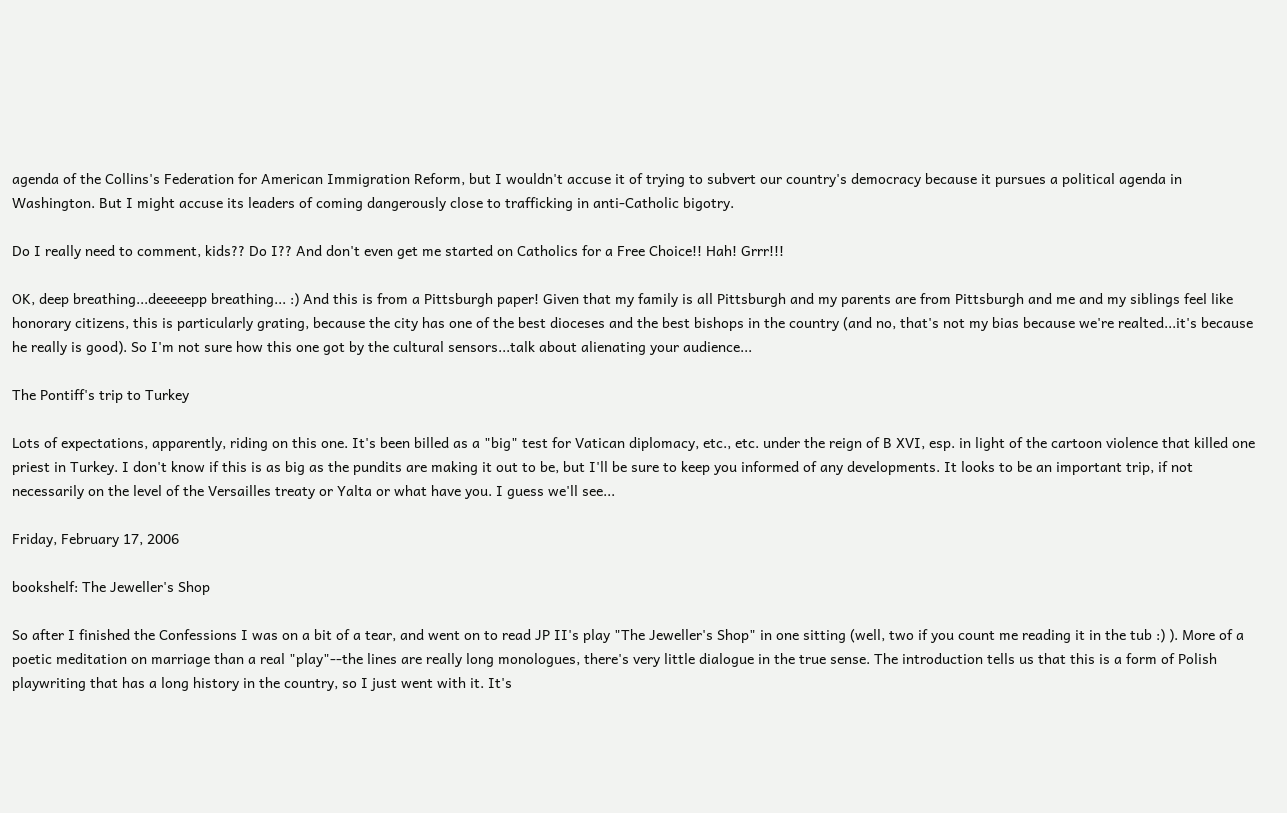agenda of the Collins's Federation for American Immigration Reform, but I wouldn't accuse it of trying to subvert our country's democracy because it pursues a political agenda in Washington. But I might accuse its leaders of coming dangerously close to trafficking in anti-Catholic bigotry.

Do I really need to comment, kids?? Do I?? And don't even get me started on Catholics for a Free Choice!! Hah! Grrr!!!

OK, deep breathing...deeeeepp breathing... :) And this is from a Pittsburgh paper! Given that my family is all Pittsburgh and my parents are from Pittsburgh and me and my siblings feel like honorary citizens, this is particularly grating, because the city has one of the best dioceses and the best bishops in the country (and no, that's not my bias because we're realted...it's because he really is good). So I'm not sure how this one got by the cultural sensors...talk about alienating your audience...

The Pontiff's trip to Turkey

Lots of expectations, apparently, riding on this one. It's been billed as a "big" test for Vatican diplomacy, etc., etc. under the reign of B XVI, esp. in light of the cartoon violence that killed one priest in Turkey. I don't know if this is as big as the pundits are making it out to be, but I'll be sure to keep you informed of any developments. It looks to be an important trip, if not necessarily on the level of the Versailles treaty or Yalta or what have you. I guess we'll see...

Friday, February 17, 2006

bookshelf: The Jeweller's Shop

So after I finished the Confessions I was on a bit of a tear, and went on to read JP II's play "The Jeweller's Shop" in one sitting (well, two if you count me reading it in the tub :) ). More of a poetic meditation on marriage than a real "play"--the lines are really long monologues, there's very little dialogue in the true sense. The introduction tells us that this is a form of Polish playwriting that has a long history in the country, so I just went with it. It's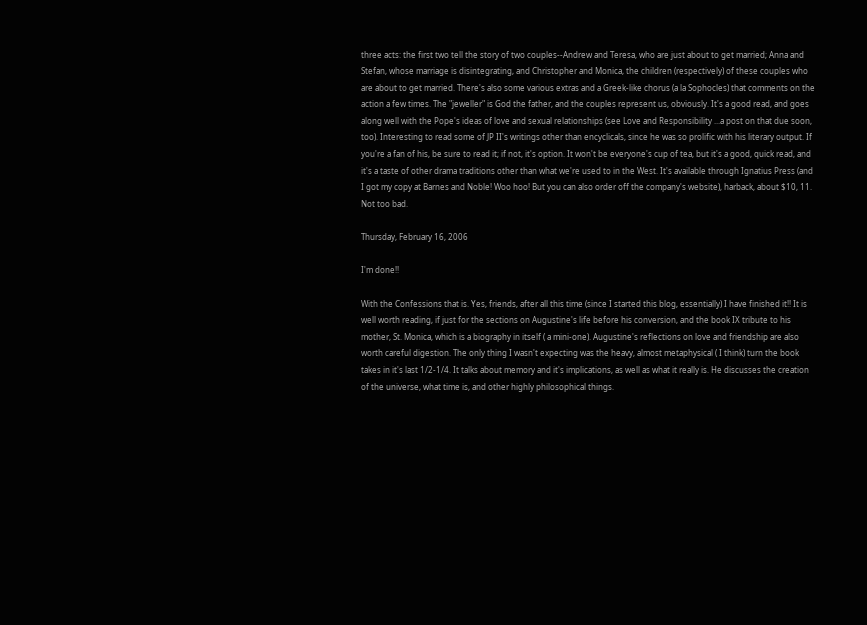three acts: the first two tell the story of two couples--Andrew and Teresa, who are just about to get married; Anna and Stefan, whose marriage is disintegrating, and Christopher and Monica, the children (respectively) of these couples who are about to get married. There's also some various extras and a Greek-like chorus (a la Sophocles) that comments on the action a few times. The "jeweller" is God the father, and the couples represent us, obviously. It's a good read, and goes along well with the Pope's ideas of love and sexual relationships (see Love and Responsibility ...a post on that due soon, too). Interesting to read some of JP II's writings other than encyclicals, since he was so prolific with his literary output. If you're a fan of his, be sure to read it; if not, it's option. It won't be everyone's cup of tea, but it's a good, quick read, and it's a taste of other drama traditions other than what we're used to in the West. It's available through Ignatius Press (and I got my copy at Barnes and Noble! Woo hoo! But you can also order off the company's website), harback, about $10, 11. Not too bad.

Thursday, February 16, 2006

I'm done!!

With the Confessions that is. Yes, friends, after all this time (since I started this blog, essentially) I have finished it!! It is well worth reading, if just for the sections on Augustine's life before his conversion, and the book IX tribute to his mother, St. Monica, which is a biography in itself ( a mini-one). Augustine's reflections on love and friendship are also worth careful digestion. The only thing I wasn't expecting was the heavy, almost metaphysical ( I think) turn the book takes in it's last 1/2-1/4. It talks about memory and it's implications, as well as what it really is. He discusses the creation of the universe, what time is, and other highly philosophical things.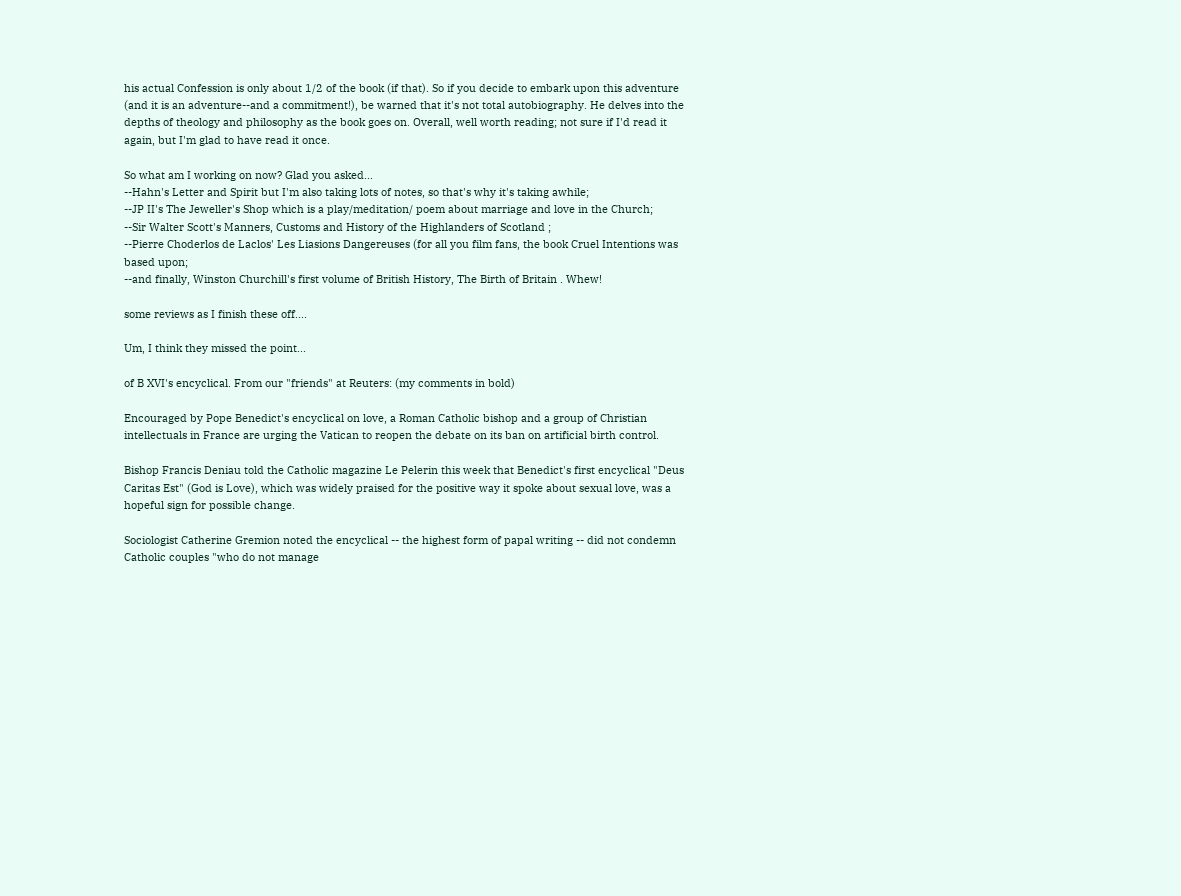his actual Confession is only about 1/2 of the book (if that). So if you decide to embark upon this adventure (and it is an adventure--and a commitment!), be warned that it's not total autobiography. He delves into the depths of theology and philosophy as the book goes on. Overall, well worth reading; not sure if I'd read it again, but I'm glad to have read it once.

So what am I working on now? Glad you asked...
--Hahn's Letter and Spirit but I'm also taking lots of notes, so that's why it's taking awhile;
--JP II's The Jeweller's Shop which is a play/meditation/ poem about marriage and love in the Church;
--Sir Walter Scott's Manners, Customs and History of the Highlanders of Scotland ;
--Pierre Choderlos de Laclos' Les Liasions Dangereuses (for all you film fans, the book Cruel Intentions was based upon;
--and finally, Winston Churchill's first volume of British History, The Birth of Britain . Whew!

some reviews as I finish these off....

Um, I think they missed the point...

of B XVI's encyclical. From our "friends" at Reuters: (my comments in bold)

Encouraged by Pope Benedict's encyclical on love, a Roman Catholic bishop and a group of Christian intellectuals in France are urging the Vatican to reopen the debate on its ban on artificial birth control.

Bishop Francis Deniau told the Catholic magazine Le Pelerin this week that Benedict's first encyclical "Deus Caritas Est" (God is Love), which was widely praised for the positive way it spoke about sexual love, was a hopeful sign for possible change.

Sociologist Catherine Gremion noted the encyclical -- the highest form of papal writing -- did not condemn Catholic couples "who do not manage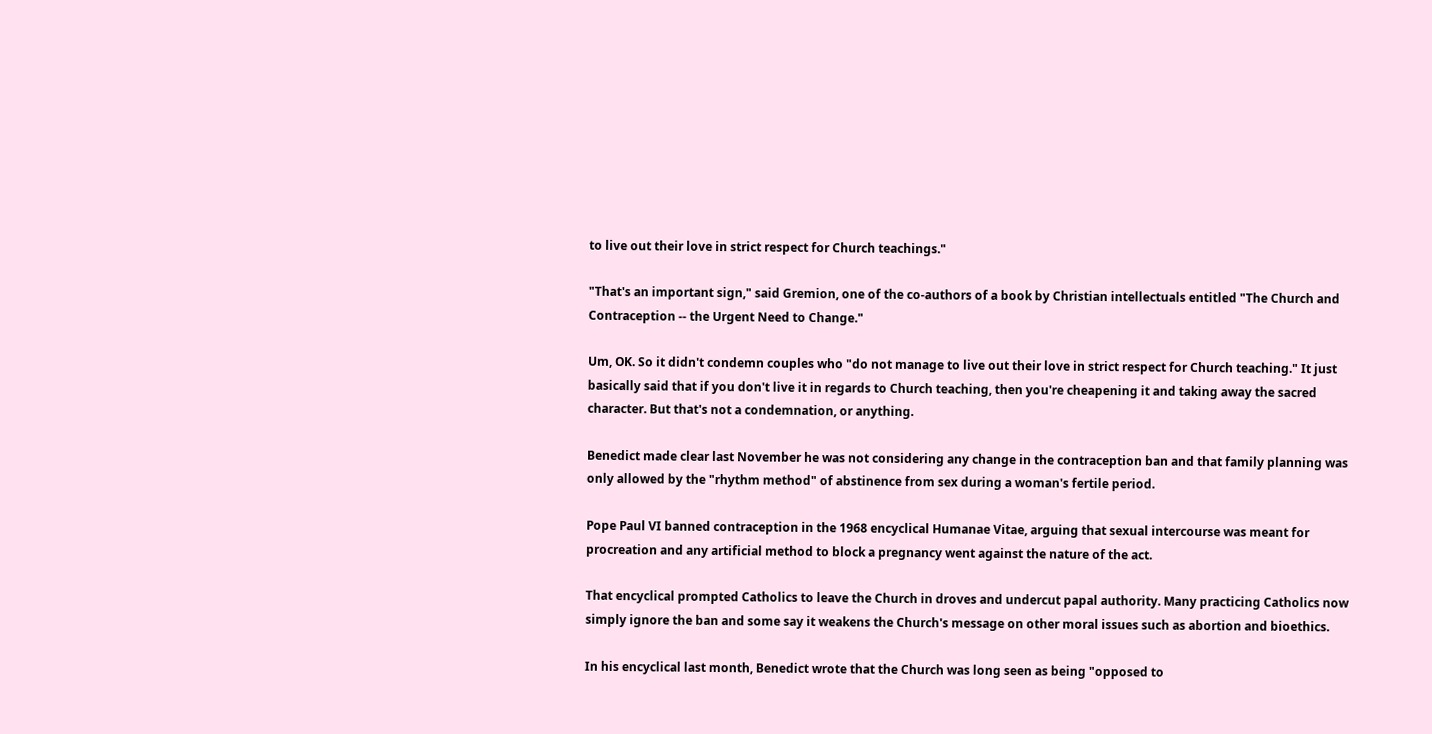to live out their love in strict respect for Church teachings."

"That's an important sign," said Gremion, one of the co-authors of a book by Christian intellectuals entitled "The Church and Contraception -- the Urgent Need to Change."

Um, OK. So it didn't condemn couples who "do not manage to live out their love in strict respect for Church teaching." It just basically said that if you don't live it in regards to Church teaching, then you're cheapening it and taking away the sacred character. But that's not a condemnation, or anything.

Benedict made clear last November he was not considering any change in the contraception ban and that family planning was only allowed by the "rhythm method" of abstinence from sex during a woman's fertile period.

Pope Paul VI banned contraception in the 1968 encyclical Humanae Vitae, arguing that sexual intercourse was meant for procreation and any artificial method to block a pregnancy went against the nature of the act.

That encyclical prompted Catholics to leave the Church in droves and undercut papal authority. Many practicing Catholics now simply ignore the ban and some say it weakens the Church's message on other moral issues such as abortion and bioethics.

In his encyclical last month, Benedict wrote that the Church was long seen as being "opposed to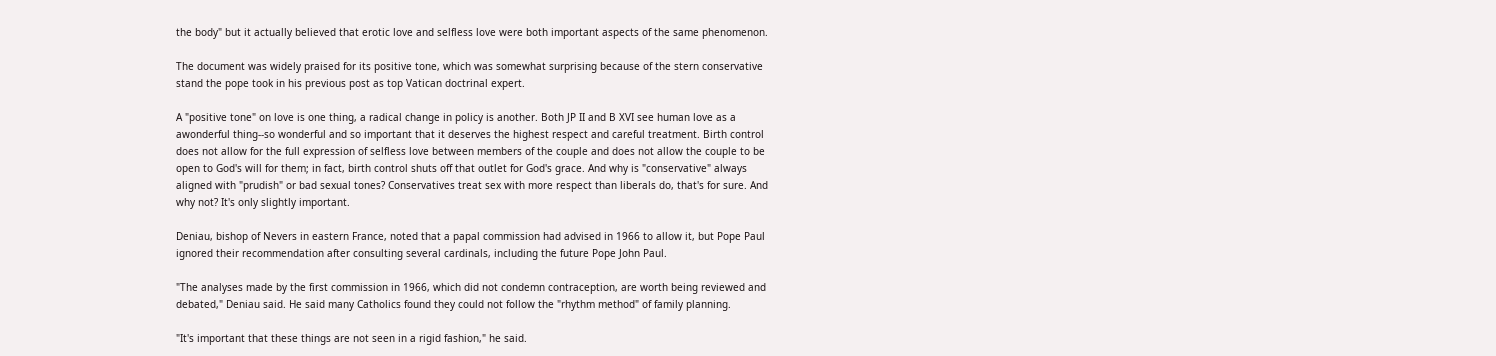the body" but it actually believed that erotic love and selfless love were both important aspects of the same phenomenon.

The document was widely praised for its positive tone, which was somewhat surprising because of the stern conservative stand the pope took in his previous post as top Vatican doctrinal expert.

A "positive tone" on love is one thing, a radical change in policy is another. Both JP II and B XVI see human love as a awonderful thing--so wonderful and so important that it deserves the highest respect and careful treatment. Birth control does not allow for the full expression of selfless love between members of the couple and does not allow the couple to be open to God's will for them; in fact, birth control shuts off that outlet for God's grace. And why is "conservative" always aligned with "prudish" or bad sexual tones? Conservatives treat sex with more respect than liberals do, that's for sure. And why not? It's only slightly important.

Deniau, bishop of Nevers in eastern France, noted that a papal commission had advised in 1966 to allow it, but Pope Paul ignored their recommendation after consulting several cardinals, including the future Pope John Paul.

"The analyses made by the first commission in 1966, which did not condemn contraception, are worth being reviewed and debated," Deniau said. He said many Catholics found they could not follow the "rhythm method" of family planning.

"It's important that these things are not seen in a rigid fashion," he said.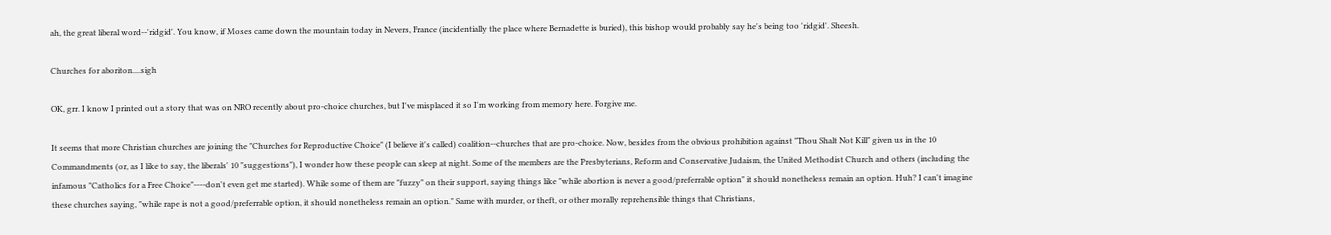ah, the great liberal word--'ridgid'. You know, if Moses came down the mountain today in Nevers, France (incidentially the place where Bernadette is buried), this bishop would probably say he's being too 'ridgid'. Sheesh.

Churches for aboriton....sigh

OK, grr. I know I printed out a story that was on NRO recently about pro-choice churches, but I've misplaced it so I'm working from memory here. Forgive me.

It seems that more Christian churches are joining the "Churches for Reproductive Choice" (I believe it's called) coalition--churches that are pro-choice. Now, besides from the obvious prohibition against "Thou Shalt Not Kill" given us in the 10 Commandments (or, as I like to say, the liberals' 10 "suggestions"), I wonder how these people can sleep at night. Some of the members are the Presbyterians, Reform and Conservative Judaism, the United Methodist Church and others (including the infamous "Catholics for a Free Choice"----don't even get me started). While some of them are "fuzzy" on their support, saying things like "while abortion is never a good/preferrable option" it should nonetheless remain an option. Huh? I can't imagine these churches saying, "while rape is not a good/preferrable option, it should nonetheless remain an option." Same with murder, or theft, or other morally reprehensible things that Christians,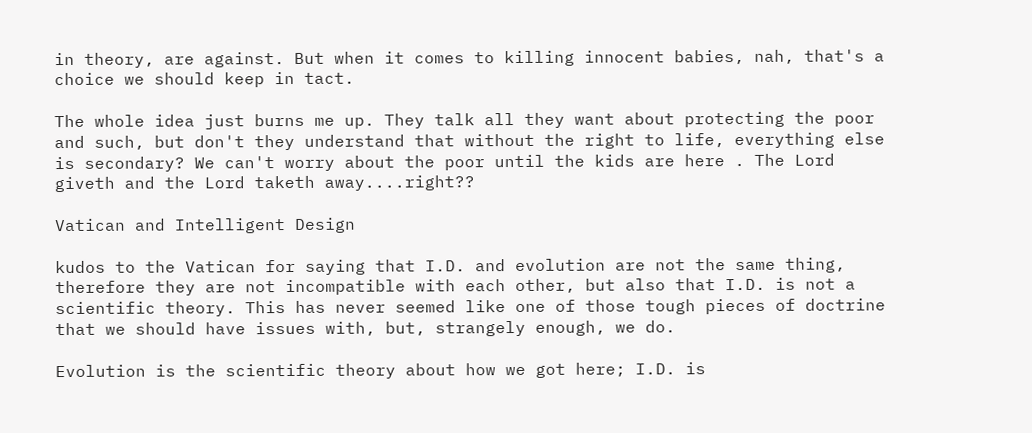in theory, are against. But when it comes to killing innocent babies, nah, that's a choice we should keep in tact.

The whole idea just burns me up. They talk all they want about protecting the poor and such, but don't they understand that without the right to life, everything else is secondary? We can't worry about the poor until the kids are here . The Lord giveth and the Lord taketh away....right??

Vatican and Intelligent Design

kudos to the Vatican for saying that I.D. and evolution are not the same thing, therefore they are not incompatible with each other, but also that I.D. is not a scientific theory. This has never seemed like one of those tough pieces of doctrine that we should have issues with, but, strangely enough, we do.

Evolution is the scientific theory about how we got here; I.D. is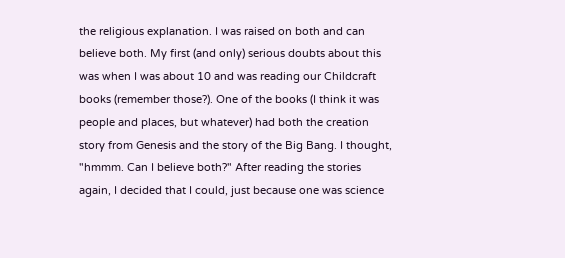the religious explanation. I was raised on both and can believe both. My first (and only) serious doubts about this was when I was about 10 and was reading our Childcraft books (remember those?). One of the books (I think it was people and places, but whatever) had both the creation story from Genesis and the story of the Big Bang. I thought, "hmmm. Can I believe both?" After reading the stories again, I decided that I could, just because one was science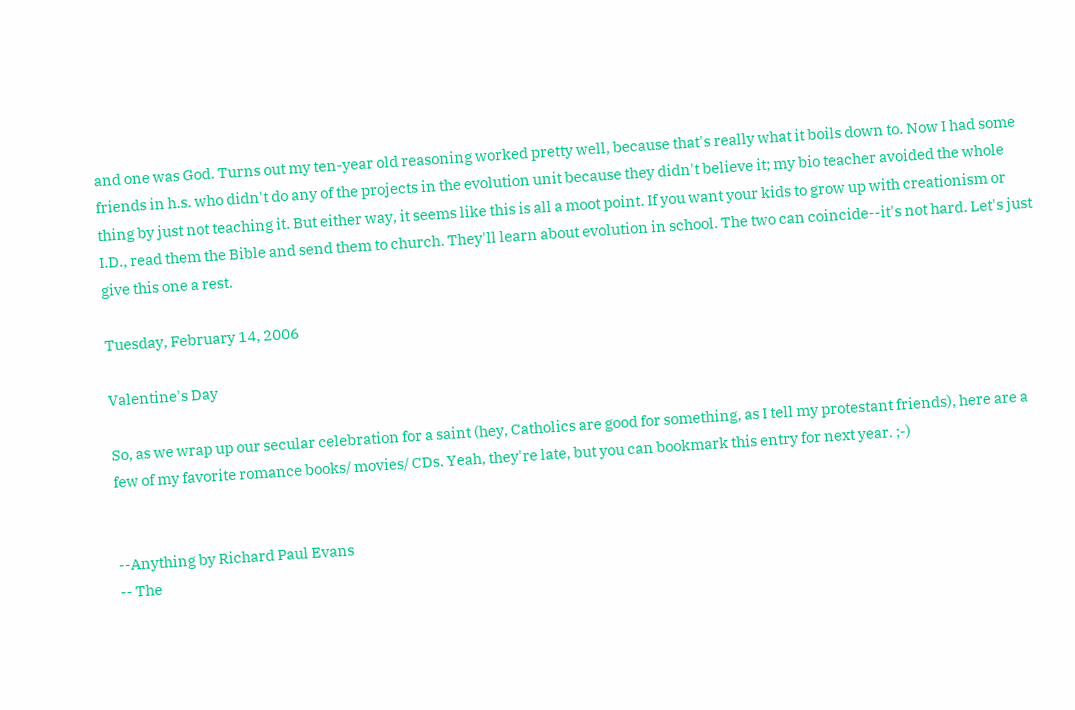and one was God. Turns out my ten-year old reasoning worked pretty well, because that's really what it boils down to. Now I had some friends in h.s. who didn't do any of the projects in the evolution unit because they didn't believe it; my bio teacher avoided the whole thing by just not teaching it. But either way, it seems like this is all a moot point. If you want your kids to grow up with creationism or I.D., read them the Bible and send them to church. They'll learn about evolution in school. The two can coincide--it's not hard. Let's just give this one a rest.

Tuesday, February 14, 2006

Valentine's Day

So, as we wrap up our secular celebration for a saint (hey, Catholics are good for something, as I tell my protestant friends), here are a few of my favorite romance books/ movies/ CDs. Yeah, they're late, but you can bookmark this entry for next year. ;-)


--Anything by Richard Paul Evans
-- The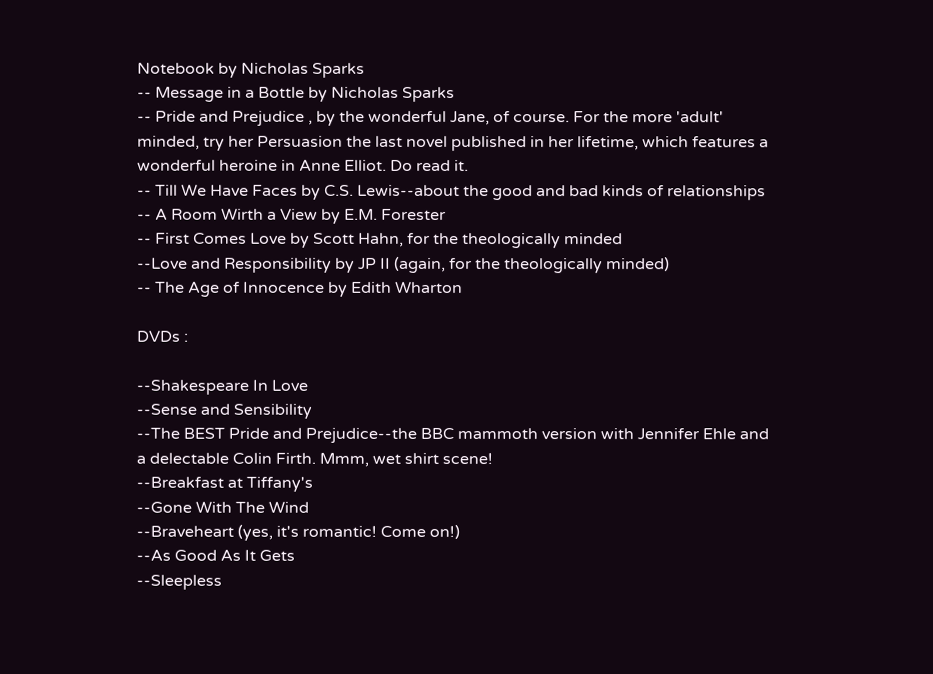Notebook by Nicholas Sparks
-- Message in a Bottle by Nicholas Sparks
-- Pride and Prejudice , by the wonderful Jane, of course. For the more 'adult' minded, try her Persuasion the last novel published in her lifetime, which features a wonderful heroine in Anne Elliot. Do read it.
-- Till We Have Faces by C.S. Lewis--about the good and bad kinds of relationships
-- A Room Wirth a View by E.M. Forester
-- First Comes Love by Scott Hahn, for the theologically minded
--Love and Responsibility by JP II (again, for the theologically minded)
-- The Age of Innocence by Edith Wharton

DVDs :

--Shakespeare In Love
--Sense and Sensibility
--The BEST Pride and Prejudice--the BBC mammoth version with Jennifer Ehle and a delectable Colin Firth. Mmm, wet shirt scene!
--Breakfast at Tiffany's
--Gone With The Wind
--Braveheart (yes, it's romantic! Come on!)
--As Good As It Gets
--Sleepless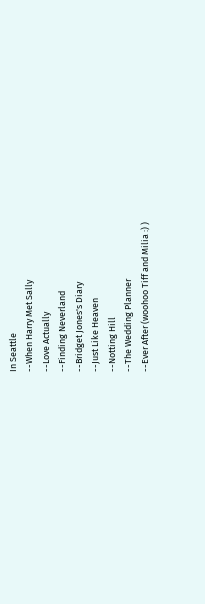In Seattle
--When Harry Met Sally
--Love Actually
--Finding Neverland
--Bridget Jones's Diary
--Just Like Heaven
--Notting Hill
--The Wedding Planner
--Ever After (woohoo Tiff and Milia :) )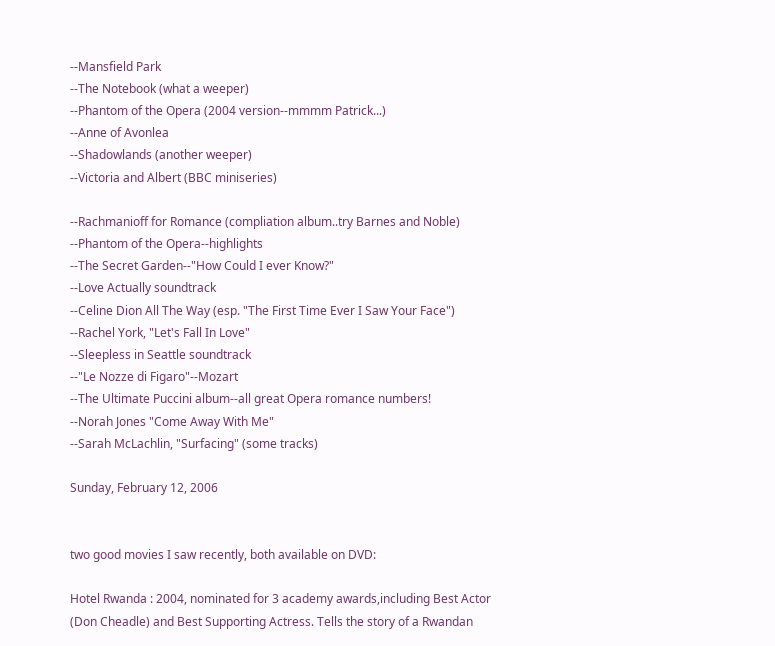--Mansfield Park
--The Notebook (what a weeper)
--Phantom of the Opera (2004 version--mmmm Patrick...)
--Anne of Avonlea
--Shadowlands (another weeper)
--Victoria and Albert (BBC miniseries)

--Rachmanioff for Romance (compliation album..try Barnes and Noble)
--Phantom of the Opera--highlights
--The Secret Garden--"How Could I ever Know?"
--Love Actually soundtrack
--Celine Dion All The Way (esp. "The First Time Ever I Saw Your Face")
--Rachel York, "Let's Fall In Love"
--Sleepless in Seattle soundtrack
--"Le Nozze di Figaro"--Mozart
--The Ultimate Puccini album--all great Opera romance numbers!
--Norah Jones "Come Away With Me"
--Sarah McLachlin, "Surfacing" (some tracks)

Sunday, February 12, 2006


two good movies I saw recently, both available on DVD:

Hotel Rwanda : 2004, nominated for 3 academy awards,including Best Actor (Don Cheadle) and Best Supporting Actress. Tells the story of a Rwandan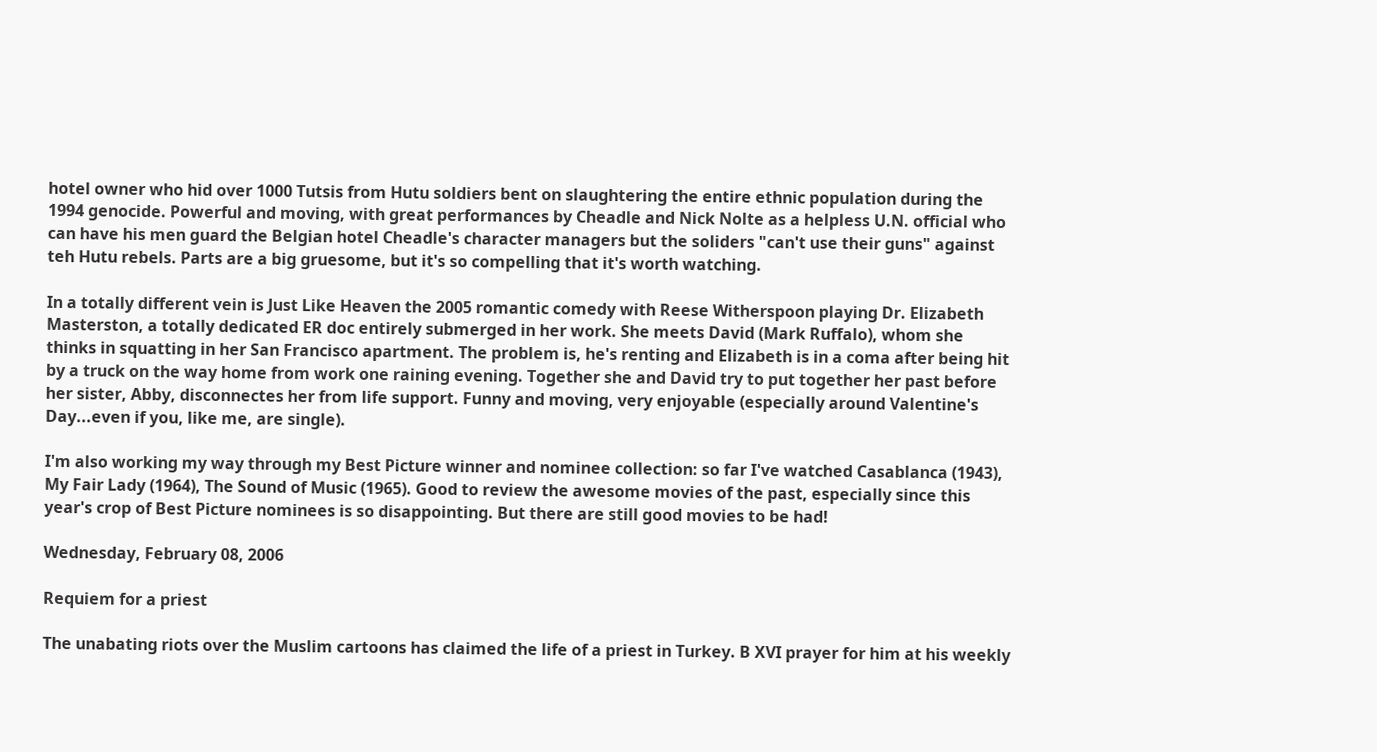hotel owner who hid over 1000 Tutsis from Hutu soldiers bent on slaughtering the entire ethnic population during the 1994 genocide. Powerful and moving, with great performances by Cheadle and Nick Nolte as a helpless U.N. official who can have his men guard the Belgian hotel Cheadle's character managers but the soliders "can't use their guns" against teh Hutu rebels. Parts are a big gruesome, but it's so compelling that it's worth watching.

In a totally different vein is Just Like Heaven the 2005 romantic comedy with Reese Witherspoon playing Dr. Elizabeth Masterston, a totally dedicated ER doc entirely submerged in her work. She meets David (Mark Ruffalo), whom she thinks in squatting in her San Francisco apartment. The problem is, he's renting and Elizabeth is in a coma after being hit by a truck on the way home from work one raining evening. Together she and David try to put together her past before her sister, Abby, disconnectes her from life support. Funny and moving, very enjoyable (especially around Valentine's Day...even if you, like me, are single).

I'm also working my way through my Best Picture winner and nominee collection: so far I've watched Casablanca (1943), My Fair Lady (1964), The Sound of Music (1965). Good to review the awesome movies of the past, especially since this year's crop of Best Picture nominees is so disappointing. But there are still good movies to be had!

Wednesday, February 08, 2006

Requiem for a priest

The unabating riots over the Muslim cartoons has claimed the life of a priest in Turkey. B XVI prayer for him at his weekly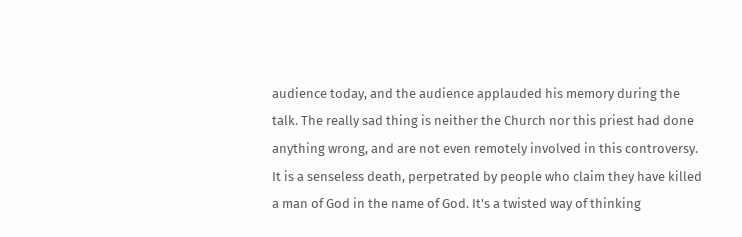audience today, and the audience applauded his memory during the talk. The really sad thing is neither the Church nor this priest had done anything wrong, and are not even remotely involved in this controversy. It is a senseless death, perpetrated by people who claim they have killed a man of God in the name of God. It's a twisted way of thinking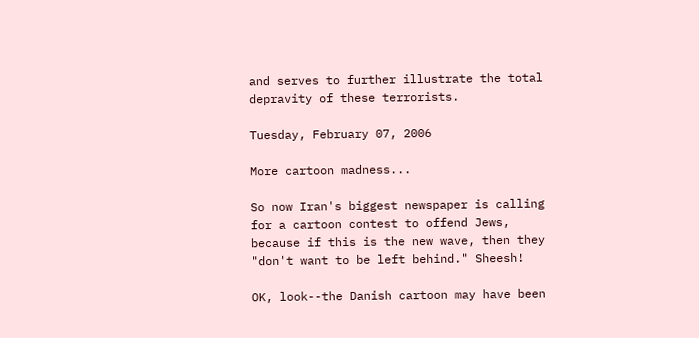and serves to further illustrate the total depravity of these terrorists.

Tuesday, February 07, 2006

More cartoon madness...

So now Iran's biggest newspaper is calling for a cartoon contest to offend Jews, because if this is the new wave, then they "don't want to be left behind." Sheesh!

OK, look--the Danish cartoon may have been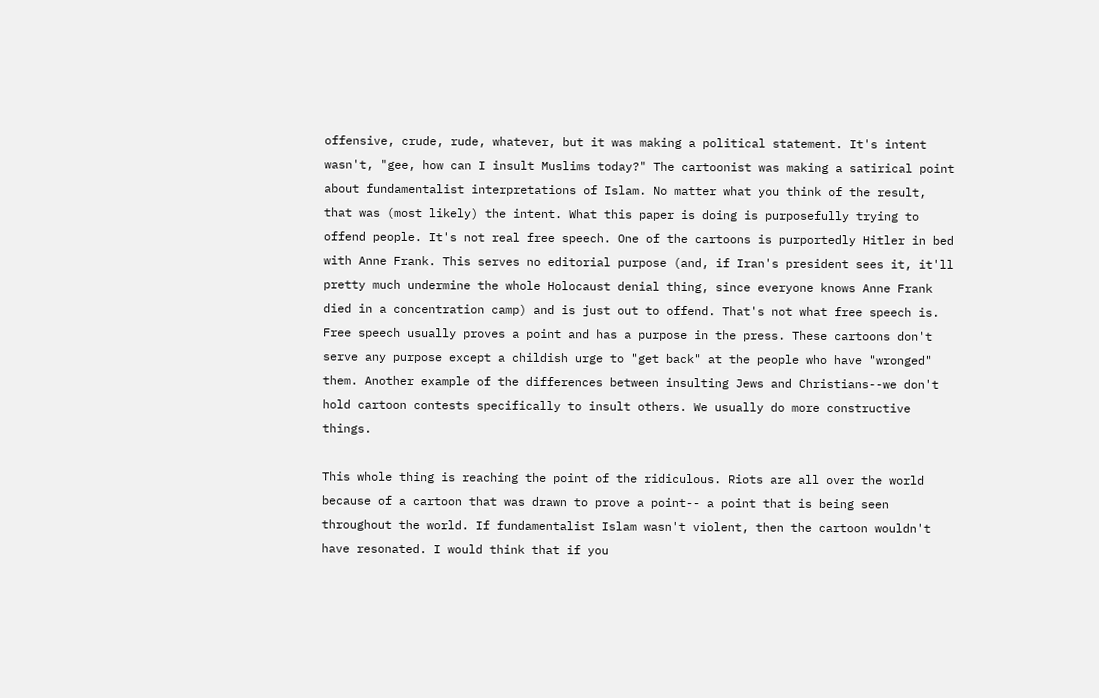offensive, crude, rude, whatever, but it was making a political statement. It's intent wasn't, "gee, how can I insult Muslims today?" The cartoonist was making a satirical point about fundamentalist interpretations of Islam. No matter what you think of the result, that was (most likely) the intent. What this paper is doing is purposefully trying to offend people. It's not real free speech. One of the cartoons is purportedly Hitler in bed with Anne Frank. This serves no editorial purpose (and, if Iran's president sees it, it'll pretty much undermine the whole Holocaust denial thing, since everyone knows Anne Frank died in a concentration camp) and is just out to offend. That's not what free speech is. Free speech usually proves a point and has a purpose in the press. These cartoons don't serve any purpose except a childish urge to "get back" at the people who have "wronged" them. Another example of the differences between insulting Jews and Christians--we don't hold cartoon contests specifically to insult others. We usually do more constructive things.

This whole thing is reaching the point of the ridiculous. Riots are all over the world because of a cartoon that was drawn to prove a point-- a point that is being seen throughout the world. If fundamentalist Islam wasn't violent, then the cartoon wouldn't have resonated. I would think that if you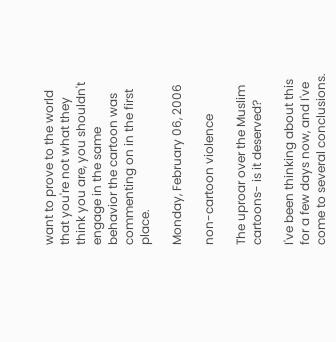want to prove to the world that you're not what they think you are, you shouldn't engage in the same behavior the cartoon was commenting on in the first place.

Monday, February 06, 2006

non-cartoon violence

The uproar over the Muslim cartoons- is it deserved?

I've been thinking about this for a few days now, and I've come to several conclusions.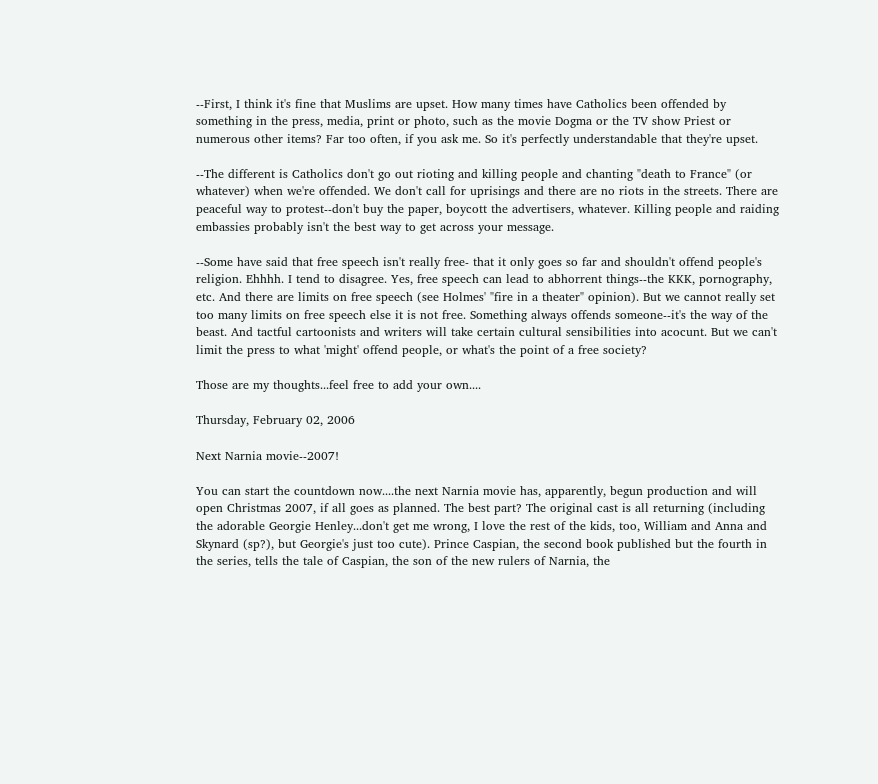--First, I think it's fine that Muslims are upset. How many times have Catholics been offended by something in the press, media, print or photo, such as the movie Dogma or the TV show Priest or numerous other items? Far too often, if you ask me. So it's perfectly understandable that they're upset.

--The different is Catholics don't go out rioting and killing people and chanting "death to France" (or whatever) when we're offended. We don't call for uprisings and there are no riots in the streets. There are peaceful way to protest--don't buy the paper, boycott the advertisers, whatever. Killing people and raiding embassies probably isn't the best way to get across your message.

--Some have said that free speech isn't really free- that it only goes so far and shouldn't offend people's religion. Ehhhh. I tend to disagree. Yes, free speech can lead to abhorrent things--the KKK, pornography, etc. And there are limits on free speech (see Holmes' "fire in a theater" opinion). But we cannot really set too many limits on free speech else it is not free. Something always offends someone--it's the way of the beast. And tactful cartoonists and writers will take certain cultural sensibilities into acocunt. But we can't limit the press to what 'might' offend people, or what's the point of a free society?

Those are my thoughts...feel free to add your own....

Thursday, February 02, 2006

Next Narnia movie--2007!

You can start the countdown now....the next Narnia movie has, apparently, begun production and will open Christmas 2007, if all goes as planned. The best part? The original cast is all returning (including the adorable Georgie Henley...don't get me wrong, I love the rest of the kids, too, William and Anna and Skynard (sp?), but Georgie's just too cute). Prince Caspian, the second book published but the fourth in the series, tells the tale of Caspian, the son of the new rulers of Narnia, the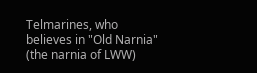Telmarines, who believes in "Old Narnia" (the narnia of LWW)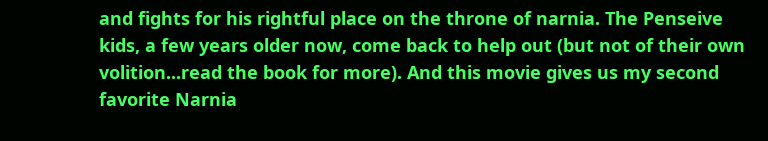and fights for his rightful place on the throne of narnia. The Penseive kids, a few years older now, come back to help out (but not of their own volition...read the book for more). And this movie gives us my second favorite Narnia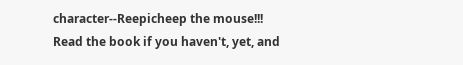character--Reepicheep the mouse!!! Read the book if you haven't, yet, and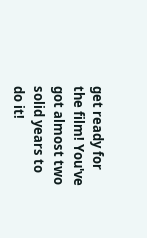get ready for the film! You've got almost two solid years to do it!